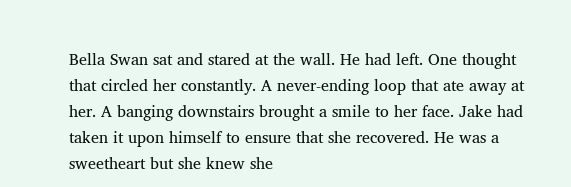Bella Swan sat and stared at the wall. He had left. One thought that circled her constantly. A never-ending loop that ate away at her. A banging downstairs brought a smile to her face. Jake had taken it upon himself to ensure that she recovered. He was a sweetheart but she knew she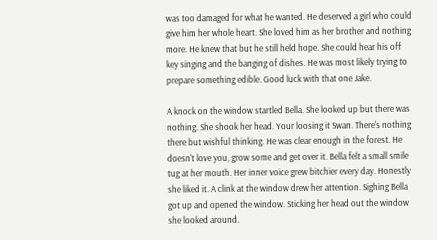was too damaged for what he wanted. He deserved a girl who could give him her whole heart. She loved him as her brother and nothing more. He knew that but he still held hope. She could hear his off key singing and the banging of dishes. He was most likely trying to prepare something edible. Good luck with that one Jake.

A knock on the window startled Bella. She looked up but there was nothing. She shook her head. Your loosing it Swan. There's nothing there but wishful thinking. He was clear enough in the forest. He doesn't love you, grow some and get over it. Bella felt a small smile tug at her mouth. Her inner voice grew bitchier every day. Honestly she liked it. A clink at the window drew her attention. Sighing Bella got up and opened the window. Sticking her head out the window she looked around.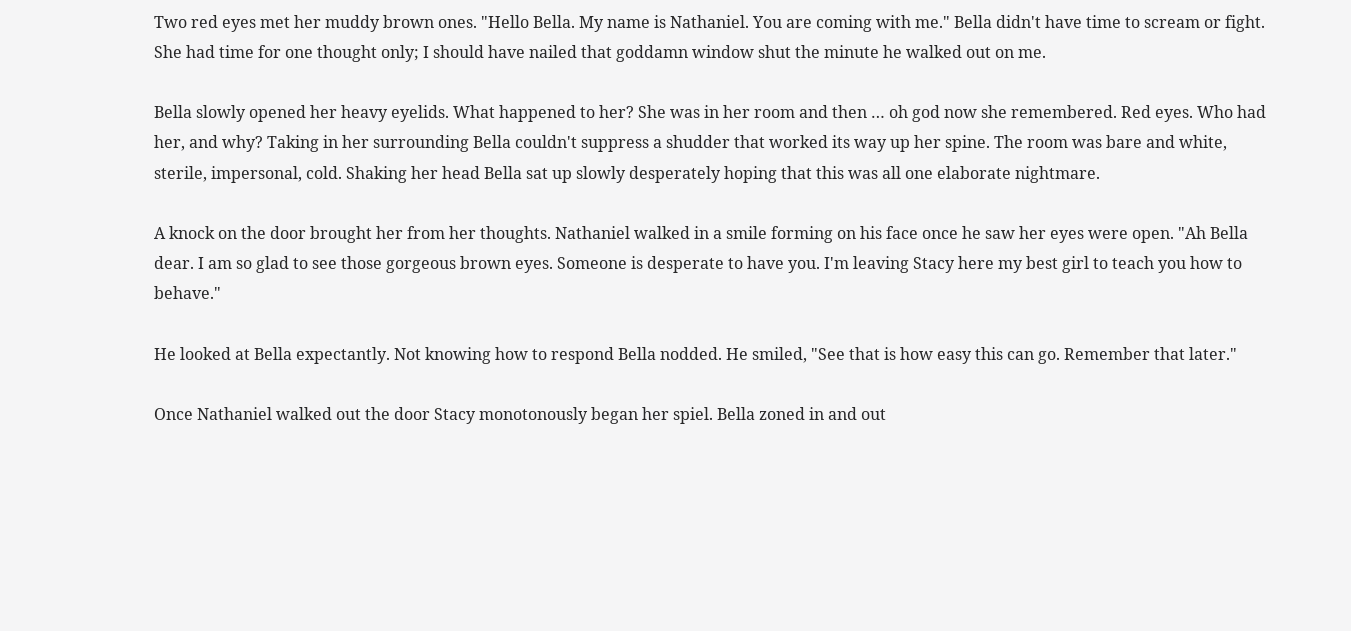Two red eyes met her muddy brown ones. "Hello Bella. My name is Nathaniel. You are coming with me." Bella didn't have time to scream or fight. She had time for one thought only; I should have nailed that goddamn window shut the minute he walked out on me.

Bella slowly opened her heavy eyelids. What happened to her? She was in her room and then … oh god now she remembered. Red eyes. Who had her, and why? Taking in her surrounding Bella couldn't suppress a shudder that worked its way up her spine. The room was bare and white, sterile, impersonal, cold. Shaking her head Bella sat up slowly desperately hoping that this was all one elaborate nightmare.

A knock on the door brought her from her thoughts. Nathaniel walked in a smile forming on his face once he saw her eyes were open. "Ah Bella dear. I am so glad to see those gorgeous brown eyes. Someone is desperate to have you. I'm leaving Stacy here my best girl to teach you how to behave."

He looked at Bella expectantly. Not knowing how to respond Bella nodded. He smiled, "See that is how easy this can go. Remember that later."

Once Nathaniel walked out the door Stacy monotonously began her spiel. Bella zoned in and out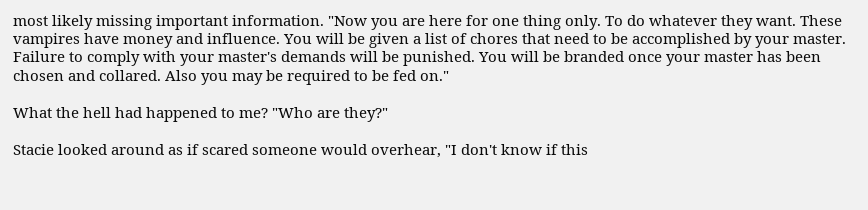most likely missing important information. "Now you are here for one thing only. To do whatever they want. These vampires have money and influence. You will be given a list of chores that need to be accomplished by your master. Failure to comply with your master's demands will be punished. You will be branded once your master has been chosen and collared. Also you may be required to be fed on."

What the hell had happened to me? "Who are they?"

Stacie looked around as if scared someone would overhear, "I don't know if this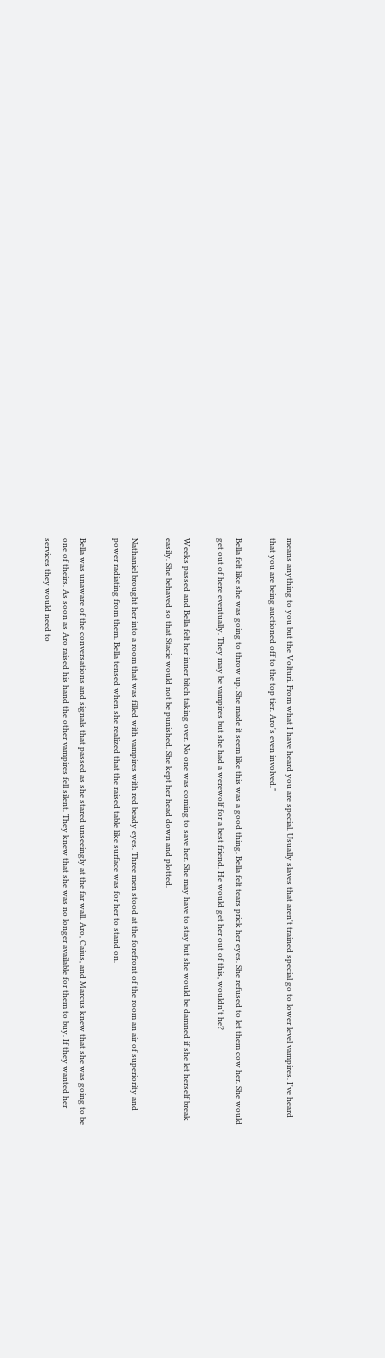means anything to you but the Volturi. From what I have heard you are special. Usually slaves that aren't trained special go to lower level vampires. I've heard that you are being auctioned off to the top tier. Aro's even involved."

Bella felt like she was going to throw up. She made it seem like this was a good thing. Bella felt tears prick her eyes. She refused to let them cow her. She would get out of here eventually. They may be vampires but she had a werewolf for a best friend. He would get her out of this, wouldn't he?

Weeks passed and Bella felt her inner bitch taking over. No one was coming to save her. She may have to stay but she would be damned if she let herself break easily. She behaved so that Stacie would not be punished. She kept her head down and plotted.

Nathaniel brought her into a room that was filled with vampires with red beady eyes. Three men stood at the forefront of the room an air of superiority and power radiating from them. Bella tensed when she realized that the raised table like surface was for her to stand on.

Bella was unaware of the conversations and signals that passed as she stared unseeingly at the far wall. Aro, Caius, and Marcus knew that she was going to be one of theirs. As soon as Aro raised his hand the other vampires fell silent. They knew that she was no longer available for them to buy. If they wanted her services they would need to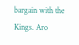bargain with the Kings. Aro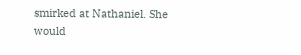smirked at Nathaniel. She would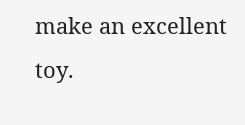make an excellent toy.